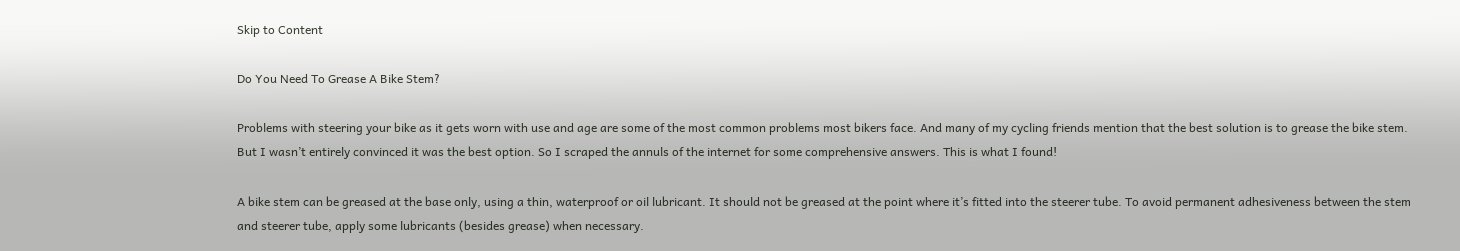Skip to Content

Do You Need To Grease A Bike Stem?

Problems with steering your bike as it gets worn with use and age are some of the most common problems most bikers face. And many of my cycling friends mention that the best solution is to grease the bike stem. But I wasn’t entirely convinced it was the best option. So I scraped the annuls of the internet for some comprehensive answers. This is what I found!

A bike stem can be greased at the base only, using a thin, waterproof or oil lubricant. It should not be greased at the point where it’s fitted into the steerer tube. To avoid permanent adhesiveness between the stem and steerer tube, apply some lubricants (besides grease) when necessary.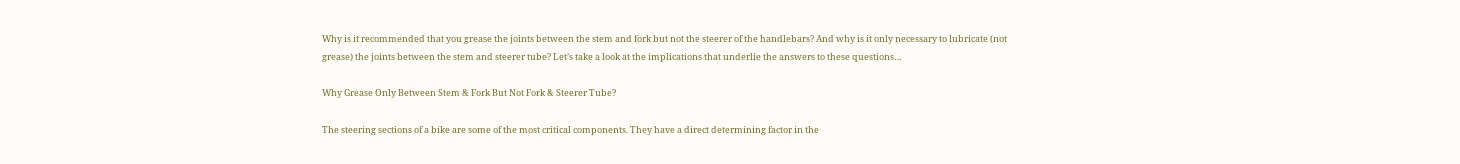Why is it recommended that you grease the joints between the stem and fork but not the steerer of the handlebars? And why is it only necessary to lubricate (not grease) the joints between the stem and steerer tube? Let’s take a look at the implications that underlie the answers to these questions…

Why Grease Only Between Stem & Fork But Not Fork & Steerer Tube?

The steering sections of a bike are some of the most critical components. They have a direct determining factor in the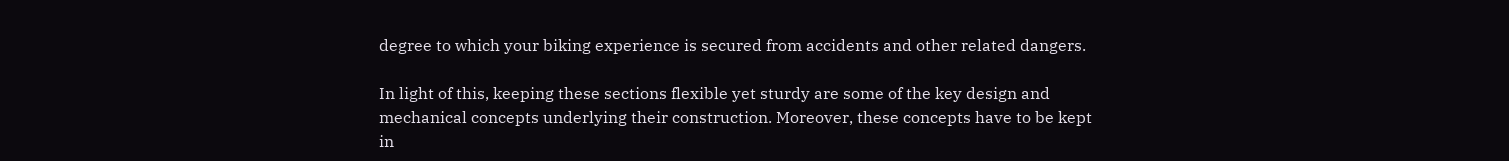degree to which your biking experience is secured from accidents and other related dangers.

In light of this, keeping these sections flexible yet sturdy are some of the key design and mechanical concepts underlying their construction. Moreover, these concepts have to be kept in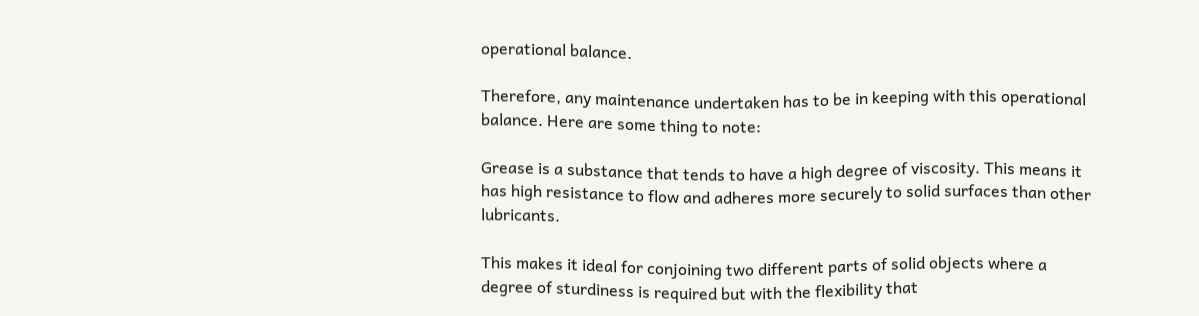operational balance.

Therefore, any maintenance undertaken has to be in keeping with this operational balance. Here are some thing to note:

Grease is a substance that tends to have a high degree of viscosity. This means it has high resistance to flow and adheres more securely to solid surfaces than other lubricants.

This makes it ideal for conjoining two different parts of solid objects where a degree of sturdiness is required but with the flexibility that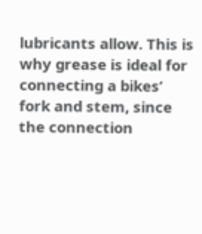lubricants allow. This is why grease is ideal for connecting a bikes’ fork and stem, since the connection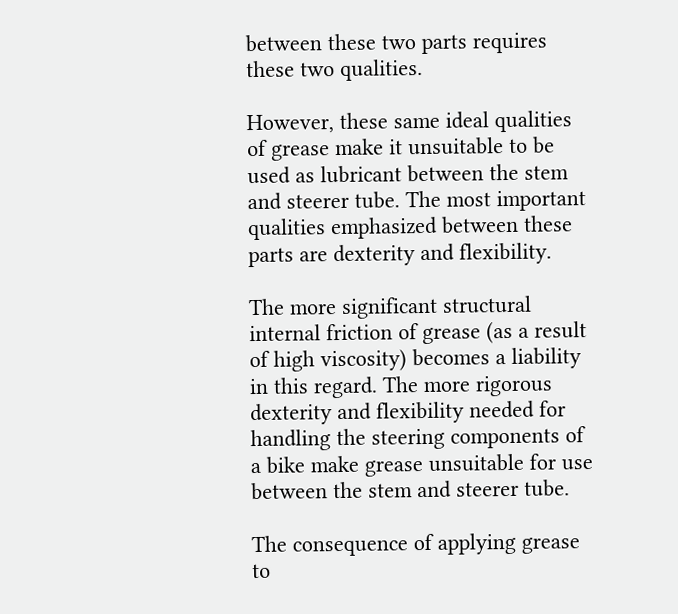between these two parts requires these two qualities.

However, these same ideal qualities of grease make it unsuitable to be used as lubricant between the stem and steerer tube. The most important qualities emphasized between these parts are dexterity and flexibility.

The more significant structural internal friction of grease (as a result of high viscosity) becomes a liability in this regard. The more rigorous dexterity and flexibility needed for handling the steering components of a bike make grease unsuitable for use between the stem and steerer tube.

The consequence of applying grease to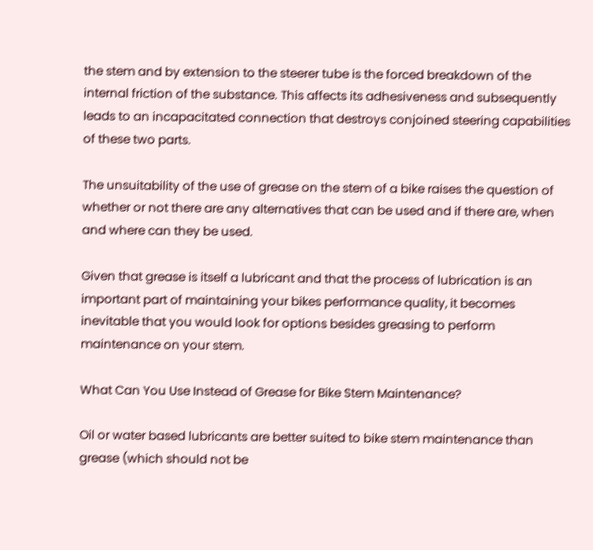the stem and by extension to the steerer tube is the forced breakdown of the internal friction of the substance. This affects its adhesiveness and subsequently leads to an incapacitated connection that destroys conjoined steering capabilities of these two parts.

The unsuitability of the use of grease on the stem of a bike raises the question of whether or not there are any alternatives that can be used and if there are, when and where can they be used.

Given that grease is itself a lubricant and that the process of lubrication is an important part of maintaining your bikes performance quality, it becomes inevitable that you would look for options besides greasing to perform maintenance on your stem.

What Can You Use Instead of Grease for Bike Stem Maintenance?

Oil or water based lubricants are better suited to bike stem maintenance than grease (which should not be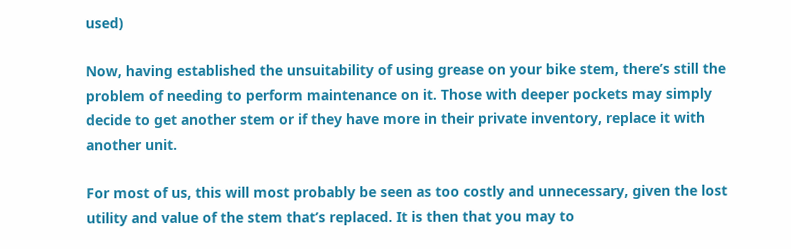used)

Now, having established the unsuitability of using grease on your bike stem, there’s still the problem of needing to perform maintenance on it. Those with deeper pockets may simply decide to get another stem or if they have more in their private inventory, replace it with another unit.

For most of us, this will most probably be seen as too costly and unnecessary, given the lost utility and value of the stem that’s replaced. It is then that you may to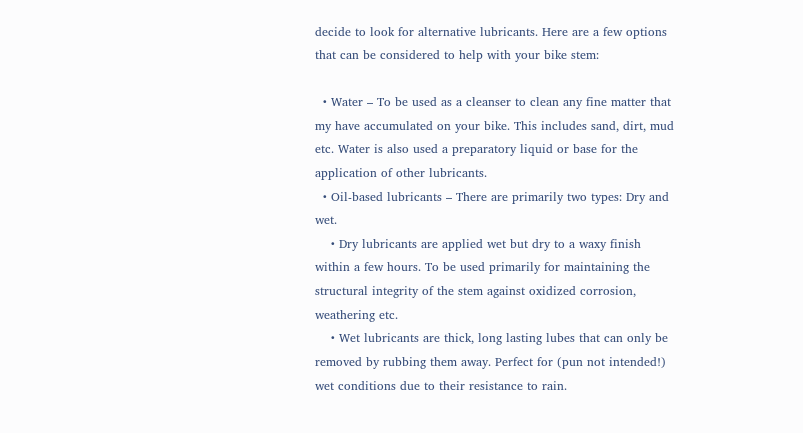decide to look for alternative lubricants. Here are a few options that can be considered to help with your bike stem:

  • Water – To be used as a cleanser to clean any fine matter that my have accumulated on your bike. This includes sand, dirt, mud etc. Water is also used a preparatory liquid or base for the application of other lubricants.
  • Oil-based lubricants – There are primarily two types: Dry and wet.
    • Dry lubricants are applied wet but dry to a waxy finish within a few hours. To be used primarily for maintaining the structural integrity of the stem against oxidized corrosion, weathering etc.
    • Wet lubricants are thick, long lasting lubes that can only be removed by rubbing them away. Perfect for (pun not intended!) wet conditions due to their resistance to rain.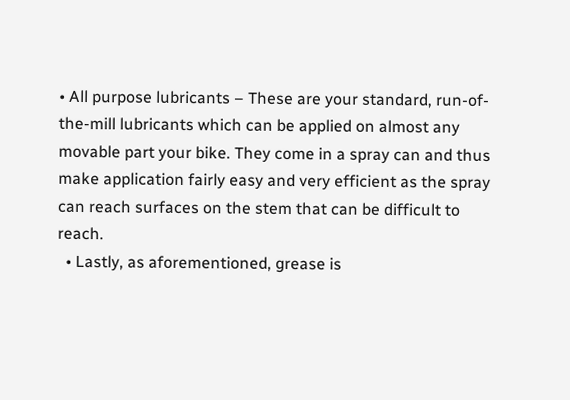• All purpose lubricants – These are your standard, run-of-the-mill lubricants which can be applied on almost any movable part your bike. They come in a spray can and thus make application fairly easy and very efficient as the spray can reach surfaces on the stem that can be difficult to reach.
  • Lastly, as aforementioned, grease is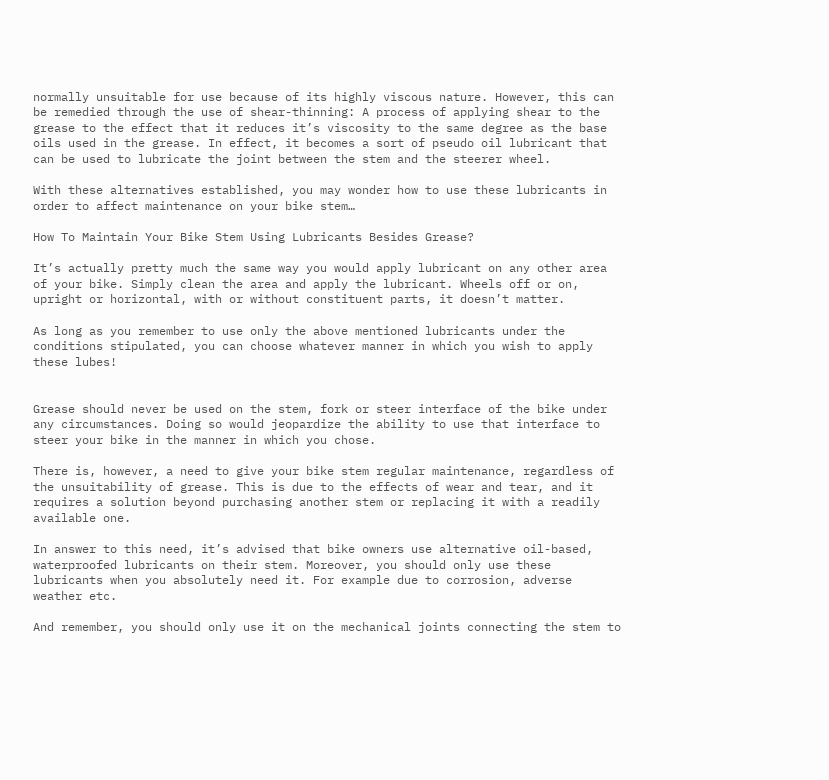normally unsuitable for use because of its highly viscous nature. However, this can be remedied through the use of shear-thinning: A process of applying shear to the grease to the effect that it reduces it’s viscosity to the same degree as the base oils used in the grease. In effect, it becomes a sort of pseudo oil lubricant that can be used to lubricate the joint between the stem and the steerer wheel.

With these alternatives established, you may wonder how to use these lubricants in order to affect maintenance on your bike stem…

How To Maintain Your Bike Stem Using Lubricants Besides Grease?

It’s actually pretty much the same way you would apply lubricant on any other area of your bike. Simply clean the area and apply the lubricant. Wheels off or on, upright or horizontal, with or without constituent parts, it doesn’t matter.

As long as you remember to use only the above mentioned lubricants under the conditions stipulated, you can choose whatever manner in which you wish to apply these lubes!


Grease should never be used on the stem, fork or steer interface of the bike under any circumstances. Doing so would jeopardize the ability to use that interface to steer your bike in the manner in which you chose.

There is, however, a need to give your bike stem regular maintenance, regardless of the unsuitability of grease. This is due to the effects of wear and tear, and it requires a solution beyond purchasing another stem or replacing it with a readily available one.

In answer to this need, it’s advised that bike owners use alternative oil-based, waterproofed lubricants on their stem. Moreover, you should only use these lubricants when you absolutely need it. For example due to corrosion, adverse weather etc.

And remember, you should only use it on the mechanical joints connecting the stem to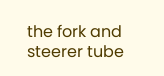the fork and steerer tube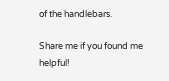of the handlebars.

Share me if you found me helpful!